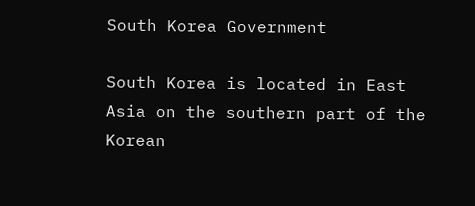South Korea Government

South Korea is located in East Asia on the southern part of the Korean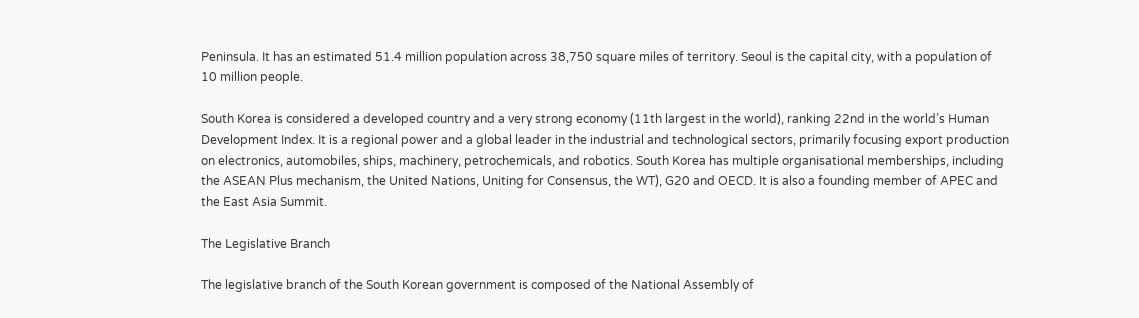Peninsula. It has an estimated 51.4 million population across 38,750 square miles of territory. Seoul is the capital city, with a population of 10 million people.

South Korea is considered a developed country and a very strong economy (11th largest in the world), ranking 22nd in the world’s Human Development Index. It is a regional power and a global leader in the industrial and technological sectors, primarily focusing export production on electronics, automobiles, ships, machinery, petrochemicals, and robotics. South Korea has multiple organisational memberships, including the ASEAN Plus mechanism, the United Nations, Uniting for Consensus, the WT), G20 and OECD. It is also a founding member of APEC and the East Asia Summit.

The Legislative Branch

The legislative branch of the South Korean government is composed of the National Assembly of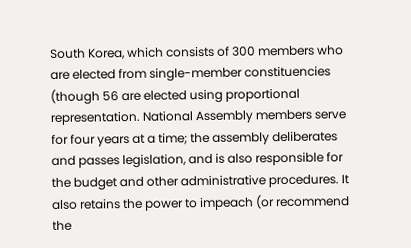South Korea, which consists of 300 members who are elected from single-member constituencies (though 56 are elected using proportional representation. National Assembly members serve for four years at a time; the assembly deliberates and passes legislation, and is also responsible for the budget and other administrative procedures. It also retains the power to impeach (or recommend the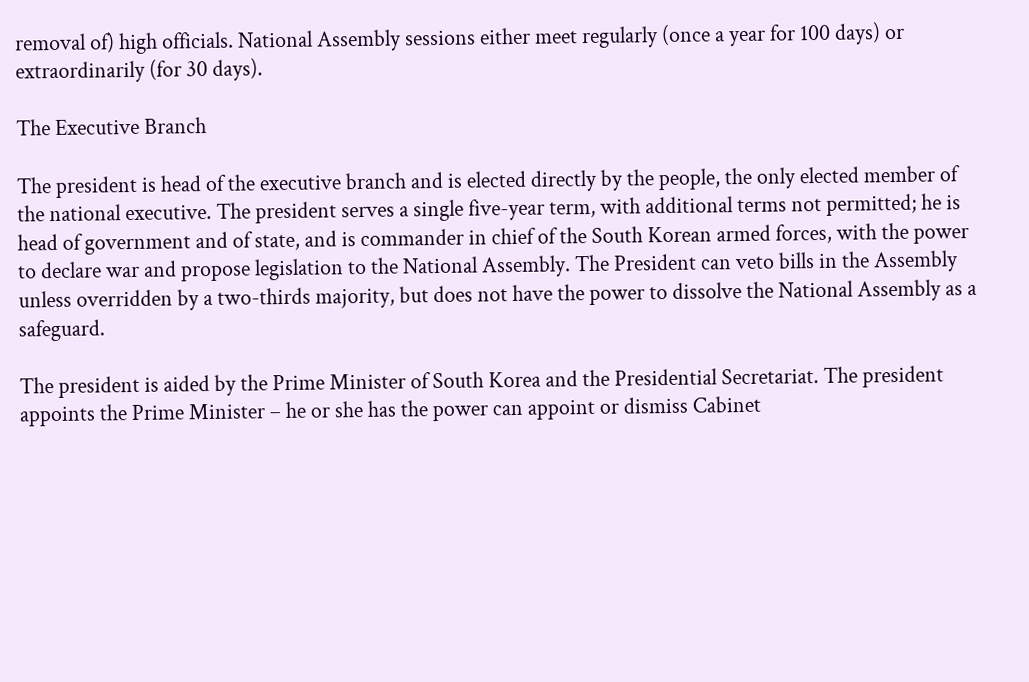removal of) high officials. National Assembly sessions either meet regularly (once a year for 100 days) or extraordinarily (for 30 days).

The Executive Branch

The president is head of the executive branch and is elected directly by the people, the only elected member of the national executive. The president serves a single five-year term, with additional terms not permitted; he is head of government and of state, and is commander in chief of the South Korean armed forces, with the power to declare war and propose legislation to the National Assembly. The President can veto bills in the Assembly unless overridden by a two-thirds majority, but does not have the power to dissolve the National Assembly as a safeguard.

The president is aided by the Prime Minister of South Korea and the Presidential Secretariat. The president appoints the Prime Minister – he or she has the power can appoint or dismiss Cabinet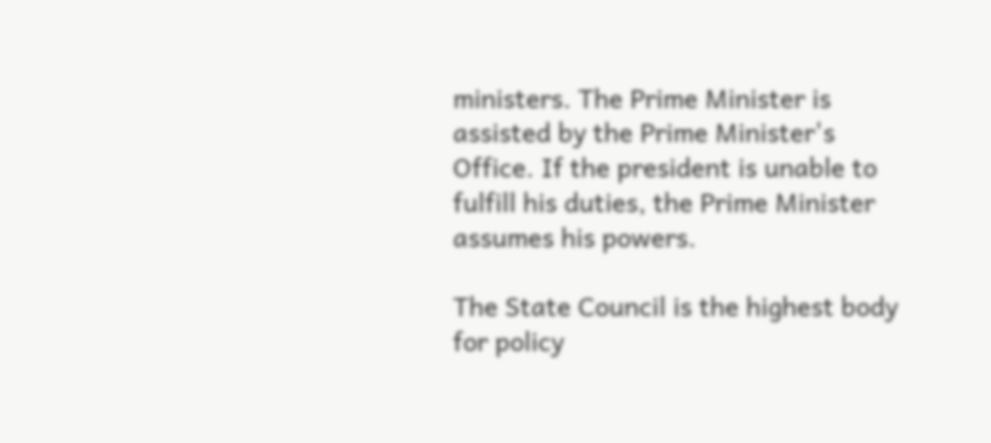ministers. The Prime Minister is assisted by the Prime Minister's Office. If the president is unable to fulfill his duties, the Prime Minister assumes his powers.

The State Council is the highest body for policy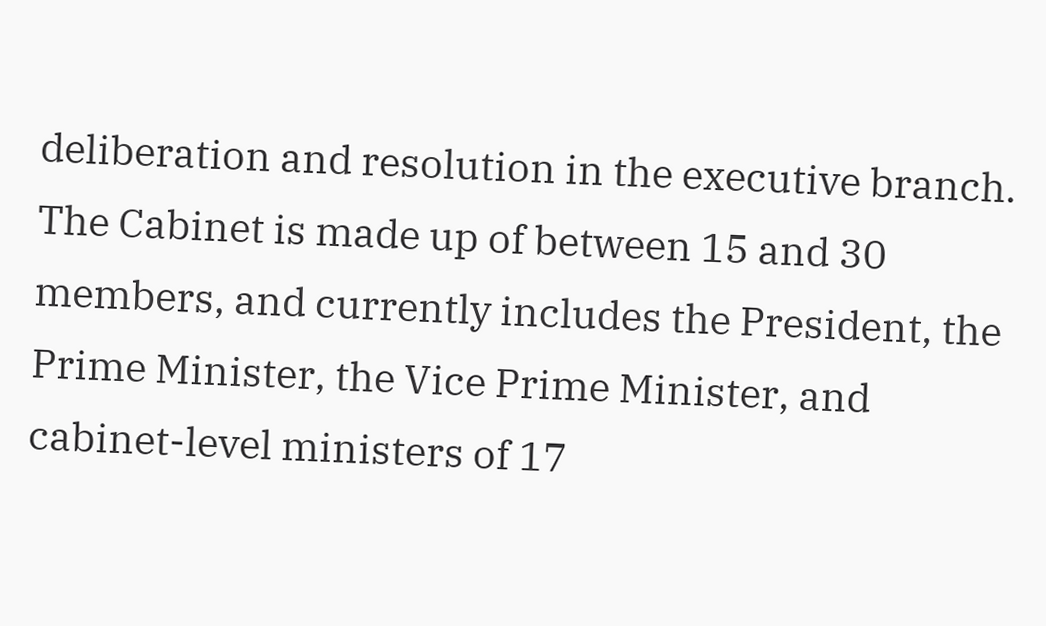deliberation and resolution in the executive branch. The Cabinet is made up of between 15 and 30 members, and currently includes the President, the Prime Minister, the Vice Prime Minister, and cabinet-level ministers of 17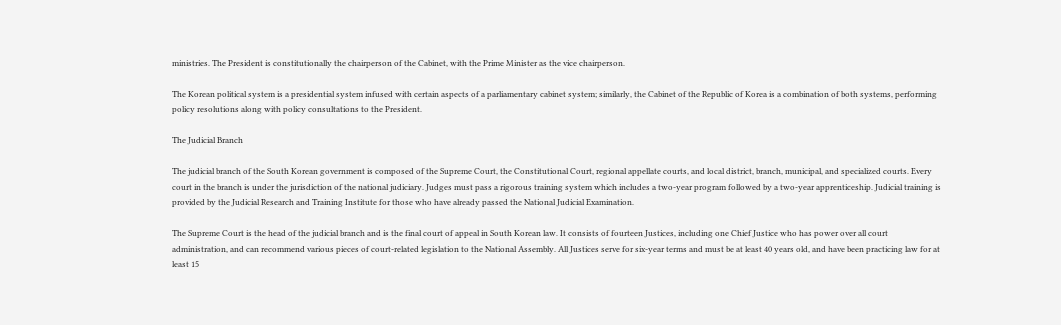ministries. The President is constitutionally the chairperson of the Cabinet, with the Prime Minister as the vice chairperson.

The Korean political system is a presidential system infused with certain aspects of a parliamentary cabinet system; similarly, the Cabinet of the Republic of Korea is a combination of both systems, performing policy resolutions along with policy consultations to the President.

The Judicial Branch

The judicial branch of the South Korean government is composed of the Supreme Court, the Constitutional Court, regional appellate courts, and local district, branch, municipal, and specialized courts. Every court in the branch is under the jurisdiction of the national judiciary. Judges must pass a rigorous training system which includes a two-year program followed by a two-year apprenticeship. Judicial training is provided by the Judicial Research and Training Institute for those who have already passed the National Judicial Examination.

The Supreme Court is the head of the judicial branch and is the final court of appeal in South Korean law. It consists of fourteen Justices, including one Chief Justice who has power over all court administration, and can recommend various pieces of court-related legislation to the National Assembly. All Justices serve for six-year terms and must be at least 40 years old, and have been practicing law for at least 15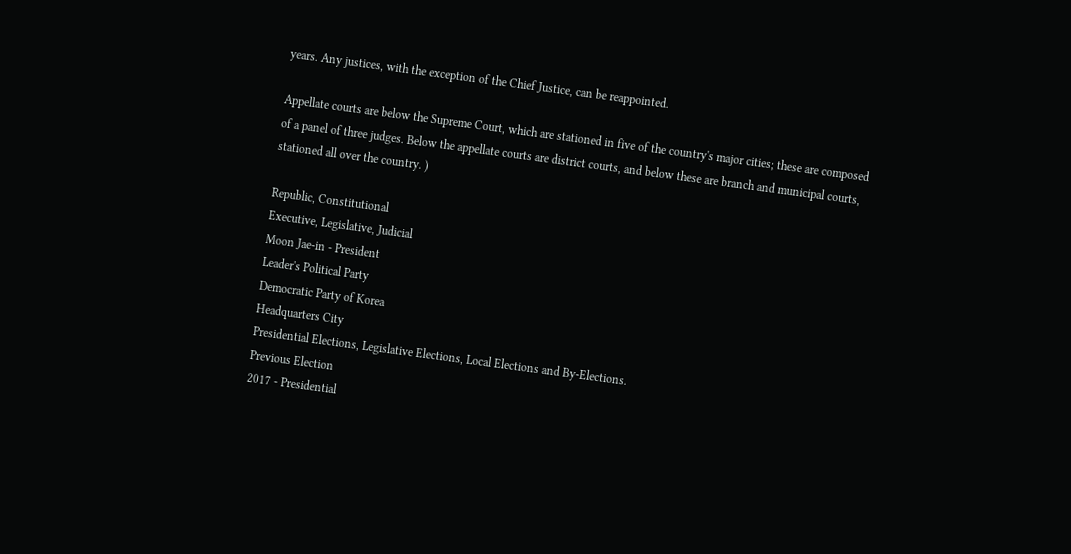years. Any justices, with the exception of the Chief Justice, can be reappointed.

Appellate courts are below the Supreme Court, which are stationed in five of the country's major cities; these are composed of a panel of three judges. Below the appellate courts are district courts, and below these are branch and municipal courts, stationed all over the country. )

Republic, Constitutional
Executive, Legislative, Judicial
Moon Jae-in - President
Leader's Political Party
Democratic Party of Korea
Headquarters City
Presidential Elections, Legislative Elections, Local Elections and By-Elections.
Previous Election
2017 - Presidential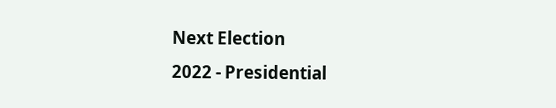Next Election
2022 - Presidential